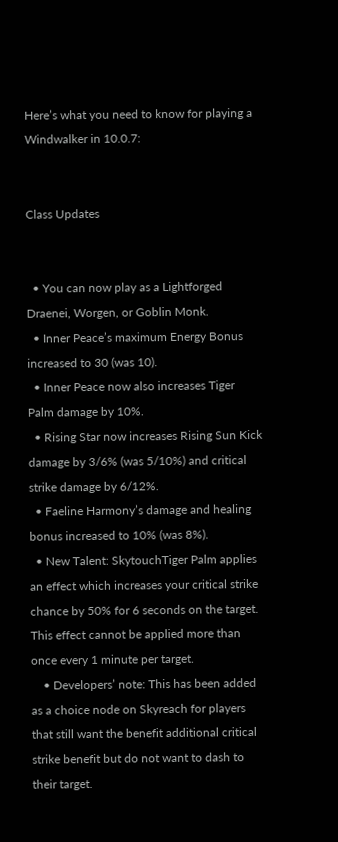Here’s what you need to know for playing a Windwalker in 10.0.7:


Class Updates


  • You can now play as a Lightforged Draenei, Worgen, or Goblin Monk.
  • Inner Peace’s maximum Energy Bonus increased to 30 (was 10).
  • Inner Peace now also increases Tiger Palm damage by 10%.
  • Rising Star now increases Rising Sun Kick damage by 3/6% (was 5/10%) and critical strike damage by 6/12%.
  • Faeline Harmony’s damage and healing bonus increased to 10% (was 8%).
  • New Talent: SkytouchTiger Palm applies an effect which increases your critical strike chance by 50% for 6 seconds on the target. This effect cannot be applied more than once every 1 minute per target.
    • Developers’ note: This has been added as a choice node on Skyreach for players that still want the benefit additional critical strike benefit but do not want to dash to their target.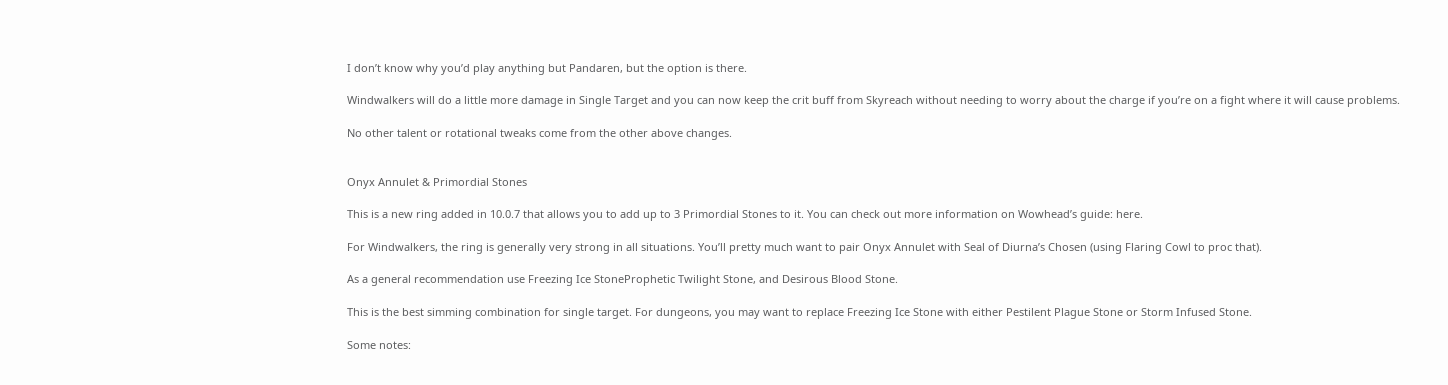I don’t know why you’d play anything but Pandaren, but the option is there.

Windwalkers will do a little more damage in Single Target and you can now keep the crit buff from Skyreach without needing to worry about the charge if you’re on a fight where it will cause problems.

No other talent or rotational tweaks come from the other above changes.


Onyx Annulet & Primordial Stones

This is a new ring added in 10.0.7 that allows you to add up to 3 Primordial Stones to it. You can check out more information on Wowhead’s guide: here.

For Windwalkers, the ring is generally very strong in all situations. You’ll pretty much want to pair Onyx Annulet with Seal of Diurna’s Chosen (using Flaring Cowl to proc that).

As a general recommendation use Freezing Ice StoneProphetic Twilight Stone, and Desirous Blood Stone.

This is the best simming combination for single target. For dungeons, you may want to replace Freezing Ice Stone with either Pestilent Plague Stone or Storm Infused Stone.

Some notes: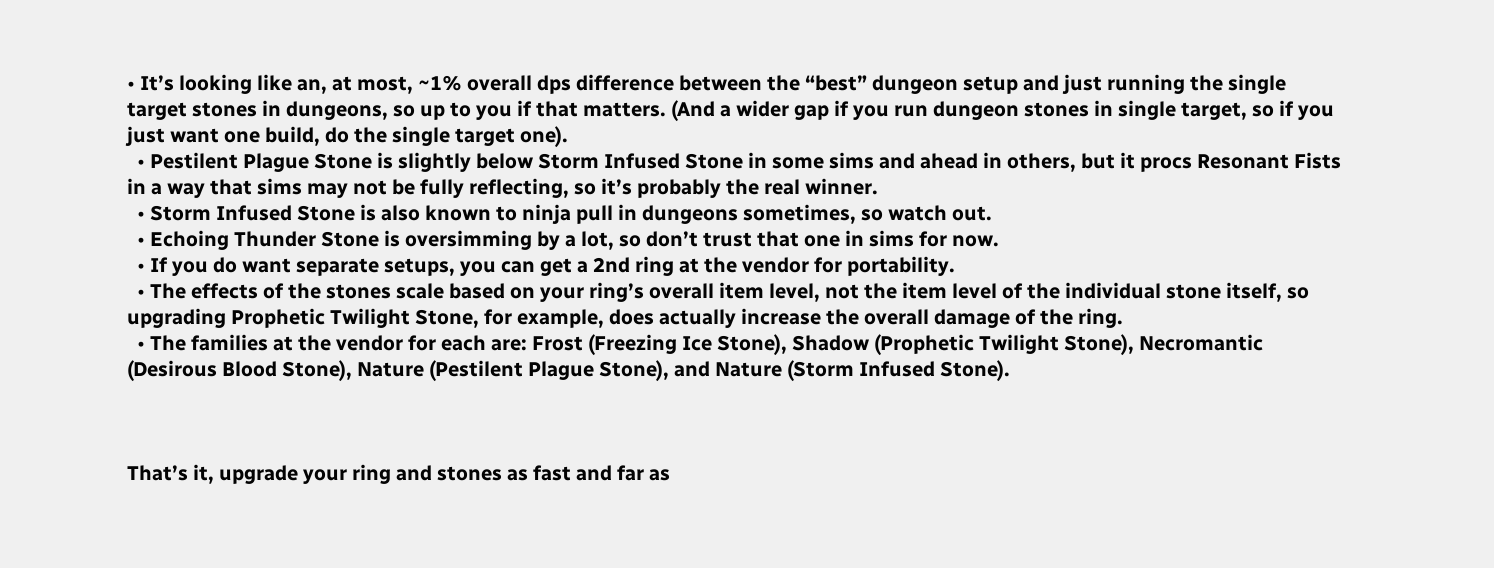• It’s looking like an, at most, ~1% overall dps difference between the “best” dungeon setup and just running the single target stones in dungeons, so up to you if that matters. (And a wider gap if you run dungeon stones in single target, so if you just want one build, do the single target one).
  • Pestilent Plague Stone is slightly below Storm Infused Stone in some sims and ahead in others, but it procs Resonant Fists in a way that sims may not be fully reflecting, so it’s probably the real winner.
  • Storm Infused Stone is also known to ninja pull in dungeons sometimes, so watch out.
  • Echoing Thunder Stone is oversimming by a lot, so don’t trust that one in sims for now.
  • If you do want separate setups, you can get a 2nd ring at the vendor for portability.
  • The effects of the stones scale based on your ring’s overall item level, not the item level of the individual stone itself, so upgrading Prophetic Twilight Stone, for example, does actually increase the overall damage of the ring.
  • The families at the vendor for each are: Frost (Freezing Ice Stone), Shadow (Prophetic Twilight Stone), Necromantic (Desirous Blood Stone), Nature (Pestilent Plague Stone), and Nature (Storm Infused Stone).



That’s it, upgrade your ring and stones as fast and far as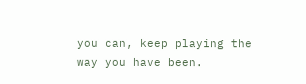you can, keep playing the way you have been.